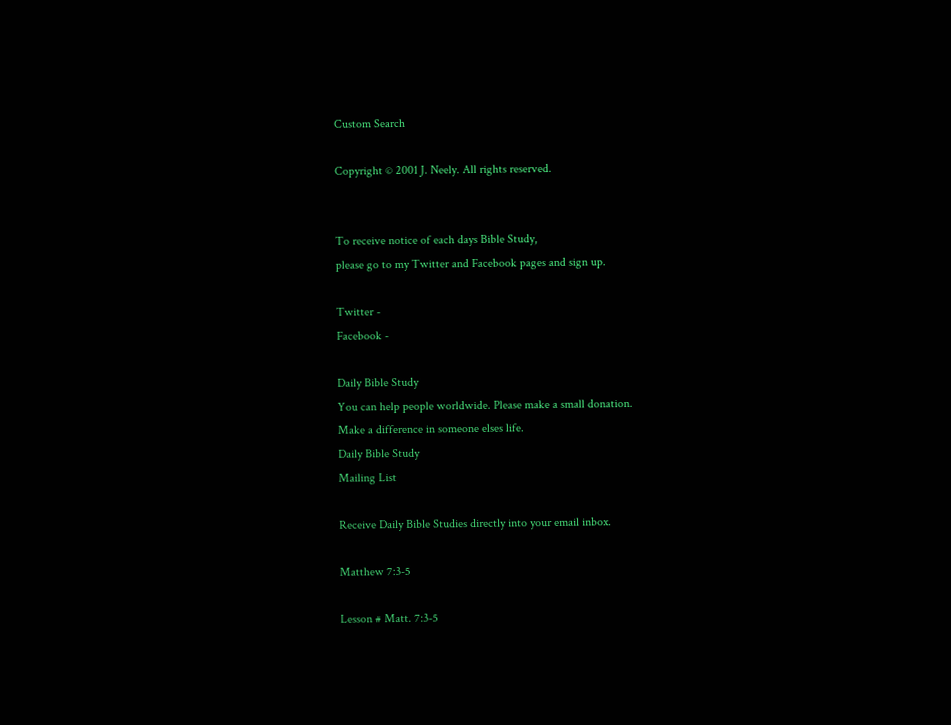Custom Search

Copyright © 2001 J. Neely. All rights reserved.


To receive notice of each days Bible Study,
please go to my Twitter and Facebook pages and sign up.

Twitter -
Facebook -

Daily Bible Study
You can help people worldwide. Please make a small donation.
Make a difference in someone elses life.
Daily Bible Study
Mailing List

Receive Daily Bible Studies directly into your email inbox.

Matthew 7:3-5

Lesson # Matt. 7:3-5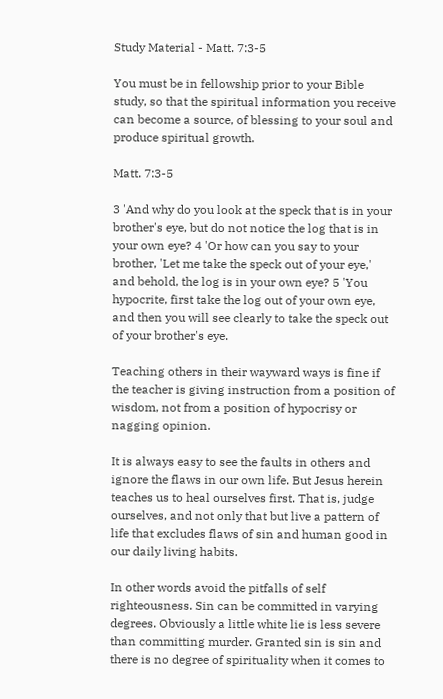Study Material - Matt. 7:3-5

You must be in fellowship prior to your Bible study, so that the spiritual information you receive can become a source, of blessing to your soul and produce spiritual growth.

Matt. 7:3-5

3 'And why do you look at the speck that is in your brother's eye, but do not notice the log that is in your own eye? 4 'Or how can you say to your brother, 'Let me take the speck out of your eye,' and behold, the log is in your own eye? 5 'You hypocrite, first take the log out of your own eye, and then you will see clearly to take the speck out of your brother's eye.

Teaching others in their wayward ways is fine if the teacher is giving instruction from a position of wisdom, not from a position of hypocrisy or nagging opinion.

It is always easy to see the faults in others and ignore the flaws in our own life. But Jesus herein teaches us to heal ourselves first. That is, judge ourselves, and not only that but live a pattern of life that excludes flaws of sin and human good in our daily living habits.

In other words avoid the pitfalls of self righteousness. Sin can be committed in varying degrees. Obviously a little white lie is less severe than committing murder. Granted sin is sin and there is no degree of spirituality when it comes to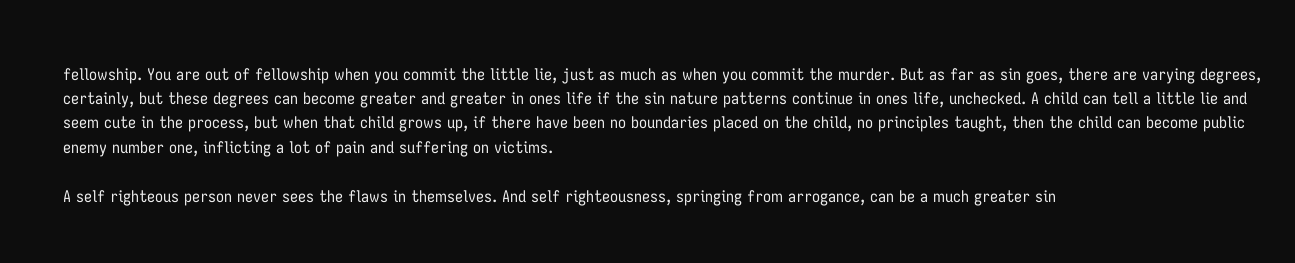fellowship. You are out of fellowship when you commit the little lie, just as much as when you commit the murder. But as far as sin goes, there are varying degrees, certainly, but these degrees can become greater and greater in ones life if the sin nature patterns continue in ones life, unchecked. A child can tell a little lie and seem cute in the process, but when that child grows up, if there have been no boundaries placed on the child, no principles taught, then the child can become public enemy number one, inflicting a lot of pain and suffering on victims.

A self righteous person never sees the flaws in themselves. And self righteousness, springing from arrogance, can be a much greater sin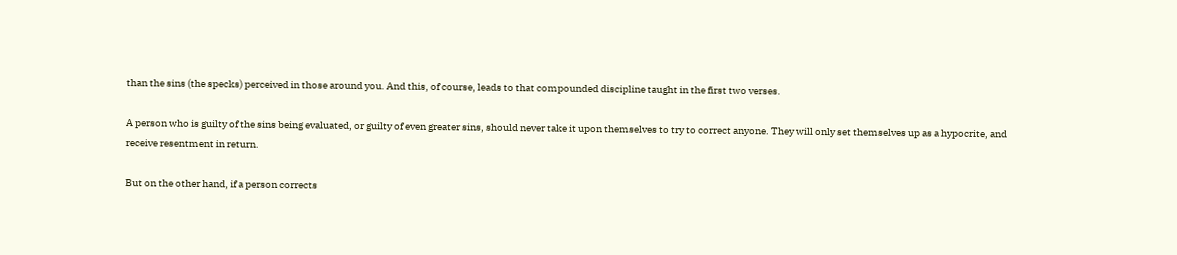than the sins (the specks) perceived in those around you. And this, of course, leads to that compounded discipline taught in the first two verses.

A person who is guilty of the sins being evaluated, or guilty of even greater sins, should never take it upon themselves to try to correct anyone. They will only set themselves up as a hypocrite, and receive resentment in return.

But on the other hand, if a person corrects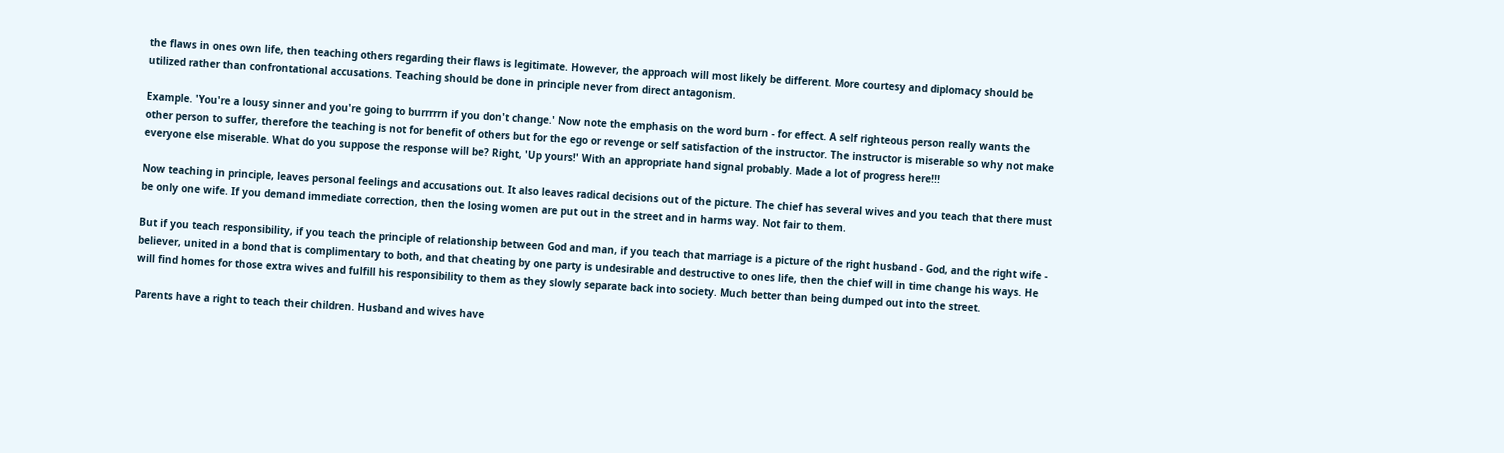the flaws in ones own life, then teaching others regarding their flaws is legitimate. However, the approach will most likely be different. More courtesy and diplomacy should be utilized rather than confrontational accusations. Teaching should be done in principle never from direct antagonism.

Example. 'You're a lousy sinner and you're going to burrrrrn if you don't change.' Now note the emphasis on the word burn - for effect. A self righteous person really wants the other person to suffer, therefore the teaching is not for benefit of others but for the ego or revenge or self satisfaction of the instructor. The instructor is miserable so why not make everyone else miserable. What do you suppose the response will be? Right, 'Up yours!' With an appropriate hand signal probably. Made a lot of progress here!!!

Now teaching in principle, leaves personal feelings and accusations out. It also leaves radical decisions out of the picture. The chief has several wives and you teach that there must be only one wife. If you demand immediate correction, then the losing women are put out in the street and in harms way. Not fair to them.

But if you teach responsibility, if you teach the principle of relationship between God and man, if you teach that marriage is a picture of the right husband - God, and the right wife - believer, united in a bond that is complimentary to both, and that cheating by one party is undesirable and destructive to ones life, then the chief will in time change his ways. He will find homes for those extra wives and fulfill his responsibility to them as they slowly separate back into society. Much better than being dumped out into the street.

Parents have a right to teach their children. Husband and wives have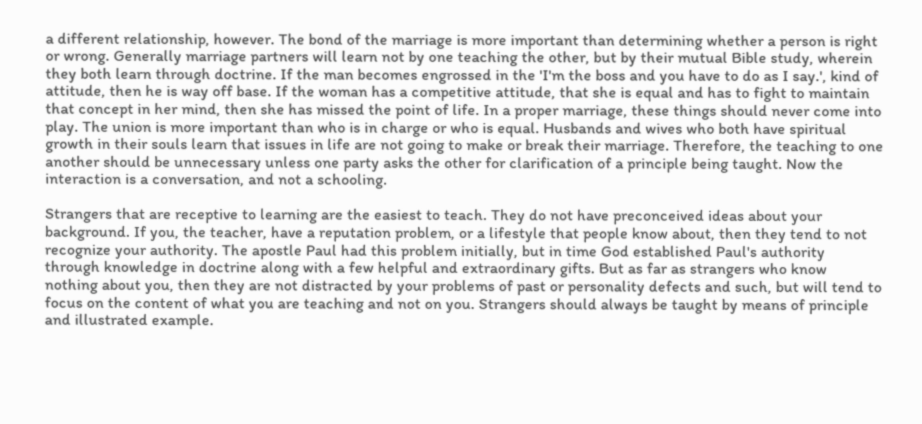a different relationship, however. The bond of the marriage is more important than determining whether a person is right or wrong. Generally marriage partners will learn not by one teaching the other, but by their mutual Bible study, wherein they both learn through doctrine. If the man becomes engrossed in the 'I'm the boss and you have to do as I say.', kind of attitude, then he is way off base. If the woman has a competitive attitude, that she is equal and has to fight to maintain that concept in her mind, then she has missed the point of life. In a proper marriage, these things should never come into play. The union is more important than who is in charge or who is equal. Husbands and wives who both have spiritual growth in their souls learn that issues in life are not going to make or break their marriage. Therefore, the teaching to one another should be unnecessary unless one party asks the other for clarification of a principle being taught. Now the interaction is a conversation, and not a schooling.

Strangers that are receptive to learning are the easiest to teach. They do not have preconceived ideas about your background. If you, the teacher, have a reputation problem, or a lifestyle that people know about, then they tend to not recognize your authority. The apostle Paul had this problem initially, but in time God established Paul's authority through knowledge in doctrine along with a few helpful and extraordinary gifts. But as far as strangers who know nothing about you, then they are not distracted by your problems of past or personality defects and such, but will tend to focus on the content of what you are teaching and not on you. Strangers should always be taught by means of principle and illustrated example.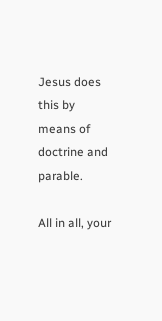Jesus does this by means of doctrine and parable.

All in all, your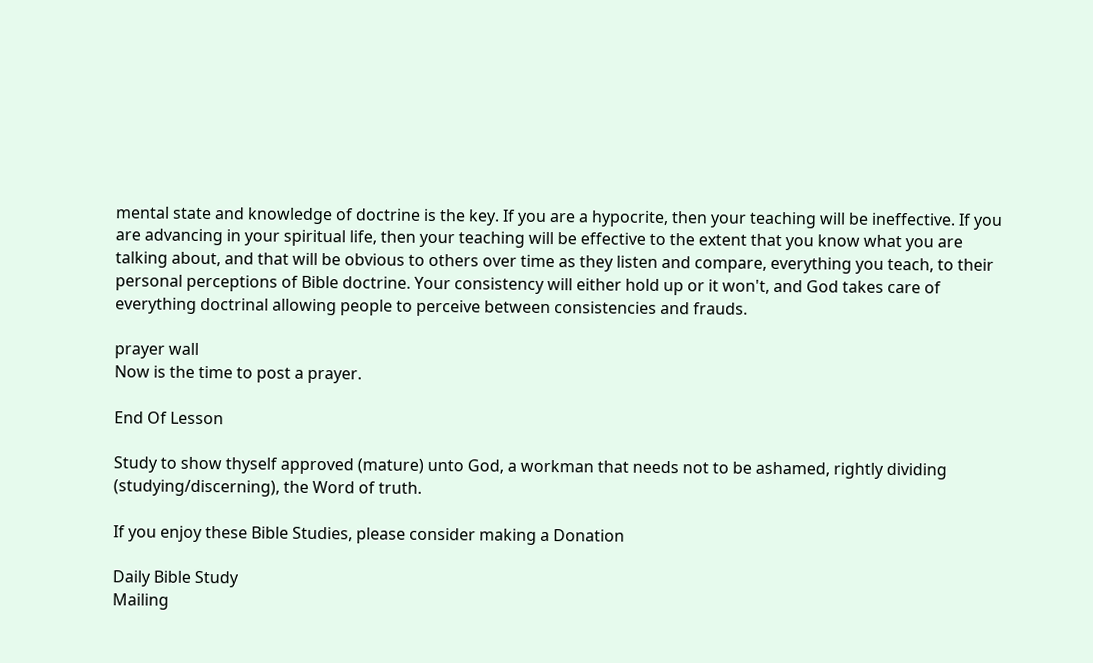mental state and knowledge of doctrine is the key. If you are a hypocrite, then your teaching will be ineffective. If you are advancing in your spiritual life, then your teaching will be effective to the extent that you know what you are talking about, and that will be obvious to others over time as they listen and compare, everything you teach, to their personal perceptions of Bible doctrine. Your consistency will either hold up or it won't, and God takes care of everything doctrinal allowing people to perceive between consistencies and frauds.

prayer wall
Now is the time to post a prayer.

End Of Lesson

Study to show thyself approved (mature) unto God, a workman that needs not to be ashamed, rightly dividing (studying/discerning), the Word of truth.

If you enjoy these Bible Studies, please consider making a Donation

Daily Bible Study
Mailing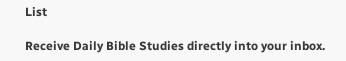List

Receive Daily Bible Studies directly into your inbox.